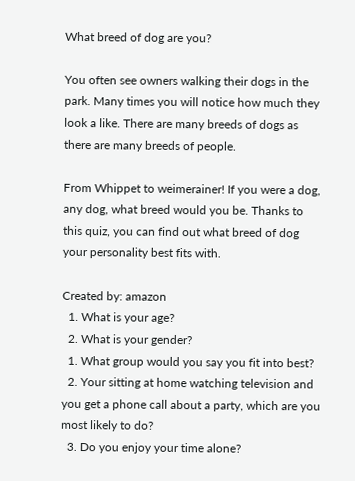What breed of dog are you?

You often see owners walking their dogs in the park. Many times you will notice how much they look a like. There are many breeds of dogs as there are many breeds of people.

From Whippet to weimerainer! If you were a dog, any dog, what breed would you be. Thanks to this quiz, you can find out what breed of dog your personality best fits with.

Created by: amazon
  1. What is your age?
  2. What is your gender?
  1. What group would you say you fit into best?
  2. Your sitting at home watching television and you get a phone call about a party, which are you most likely to do?
  3. Do you enjoy your time alone?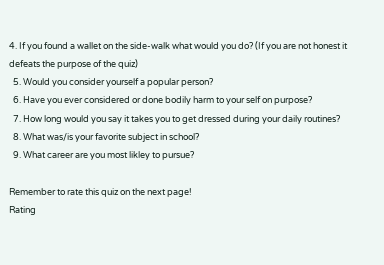4. If you found a wallet on the side-walk what would you do? (If you are not honest it defeats the purpose of the quiz)
  5. Would you consider yourself a popular person?
  6. Have you ever considered or done bodily harm to your self on purpose?
  7. How long would you say it takes you to get dressed during your daily routines?
  8. What was/is your favorite subject in school?
  9. What career are you most likley to pursue?

Remember to rate this quiz on the next page!
Rating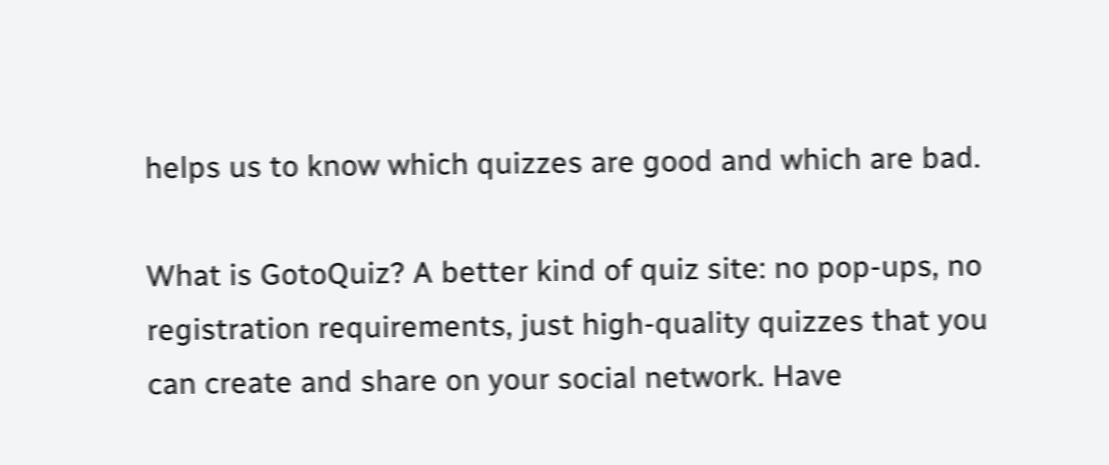helps us to know which quizzes are good and which are bad.

What is GotoQuiz? A better kind of quiz site: no pop-ups, no registration requirements, just high-quality quizzes that you can create and share on your social network. Have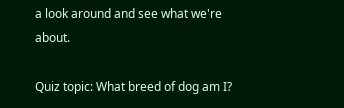a look around and see what we're about.

Quiz topic: What breed of dog am I?